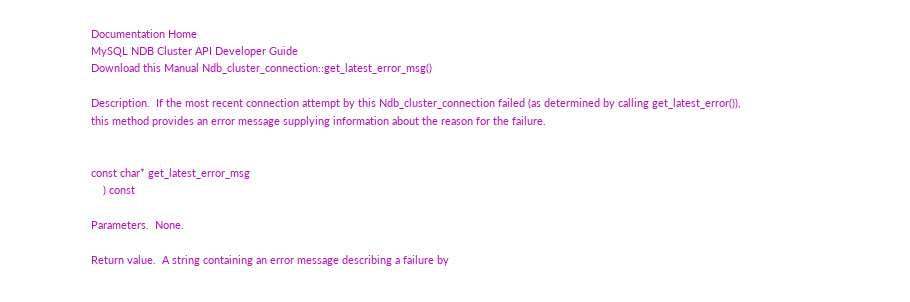Documentation Home
MySQL NDB Cluster API Developer Guide
Download this Manual Ndb_cluster_connection::get_latest_error_msg()

Description.  If the most recent connection attempt by this Ndb_cluster_connection failed (as determined by calling get_latest_error()), this method provides an error message supplying information about the reason for the failure.


const char* get_latest_error_msg
    ) const

Parameters.  None.

Return value.  A string containing an error message describing a failure by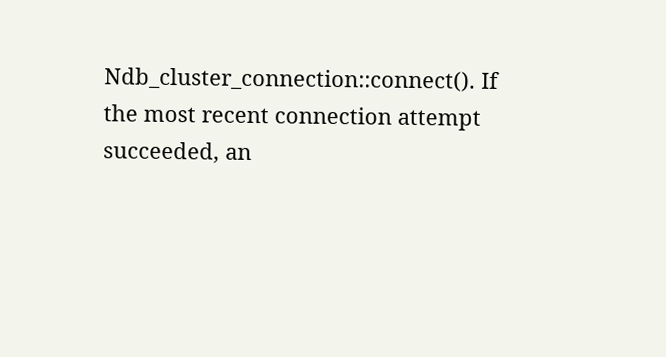Ndb_cluster_connection::connect(). If the most recent connection attempt succeeded, an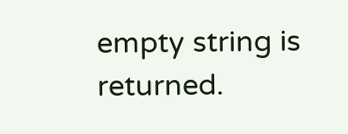empty string is returned.